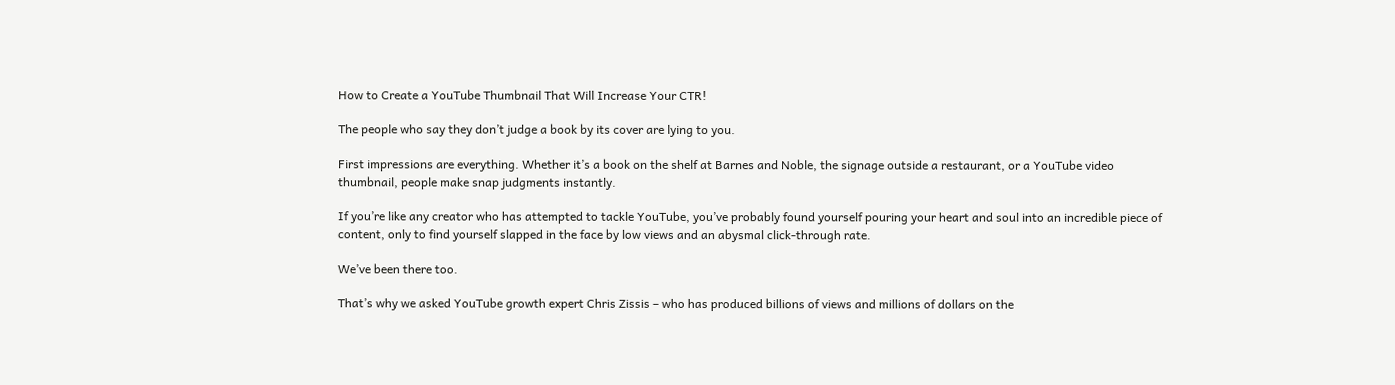How to Create a YouTube Thumbnail That Will Increase Your CTR!

The people who say they don’t judge a book by its cover are lying to you.

First impressions are everything. Whether it’s a book on the shelf at Barnes and Noble, the signage outside a restaurant, or a YouTube video thumbnail, people make snap judgments instantly.

If you’re like any creator who has attempted to tackle YouTube, you’ve probably found yourself pouring your heart and soul into an incredible piece of content, only to find yourself slapped in the face by low views and an abysmal click-through rate.

We’ve been there too.

That’s why we asked YouTube growth expert Chris Zissis – who has produced billions of views and millions of dollars on the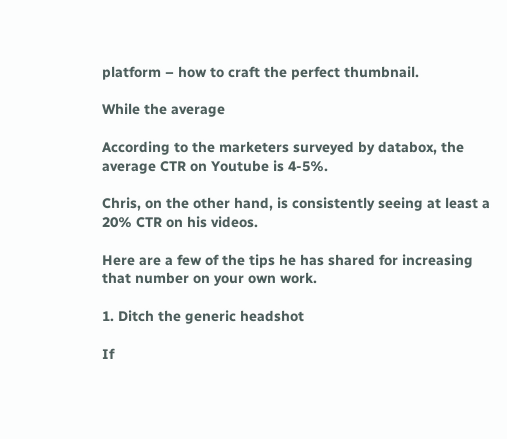platform – how to craft the perfect thumbnail.

While the average

According to the marketers surveyed by databox, the average CTR on Youtube is 4-5%.

Chris, on the other hand, is consistently seeing at least a 20% CTR on his videos.

Here are a few of the tips he has shared for increasing that number on your own work.

1. Ditch the generic headshot

If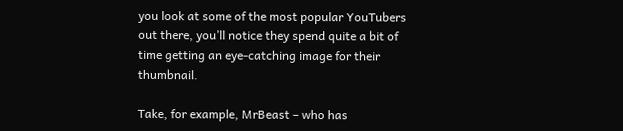you look at some of the most popular YouTubers out there, you’ll notice they spend quite a bit of time getting an eye-catching image for their thumbnail.

Take, for example, MrBeast – who has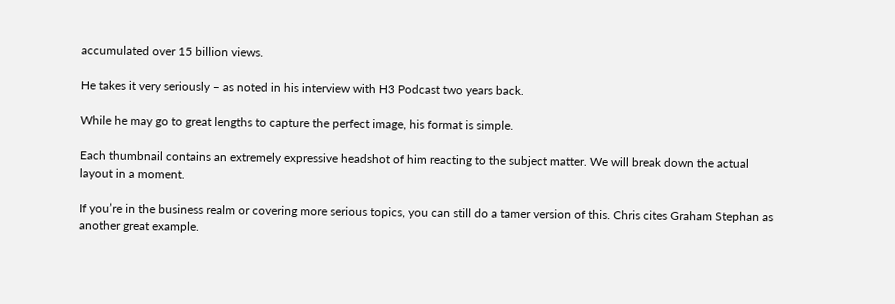accumulated over 15 billion views.

He takes it very seriously – as noted in his interview with H3 Podcast two years back.

While he may go to great lengths to capture the perfect image, his format is simple.

Each thumbnail contains an extremely expressive headshot of him reacting to the subject matter. We will break down the actual layout in a moment.

If you’re in the business realm or covering more serious topics, you can still do a tamer version of this. Chris cites Graham Stephan as another great example.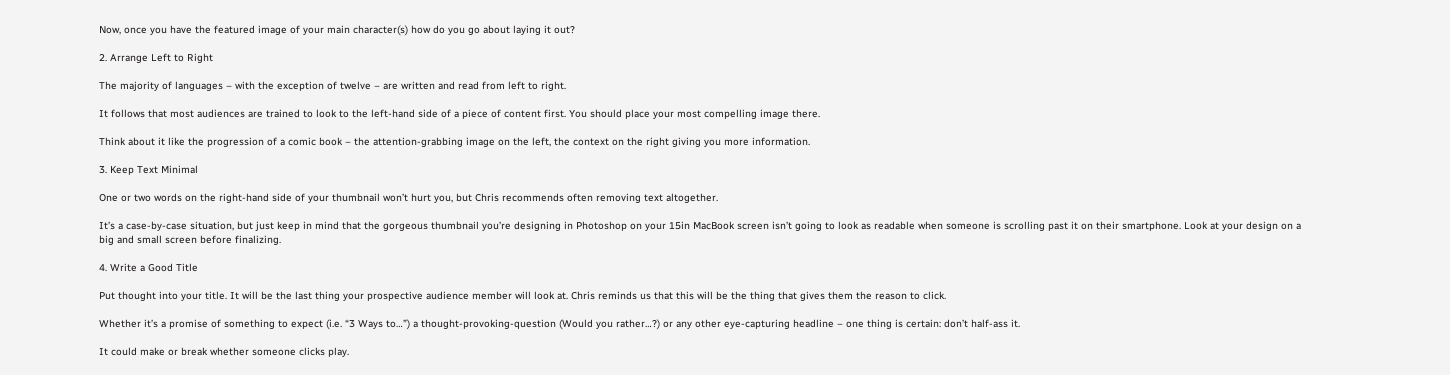Now, once you have the featured image of your main character(s) how do you go about laying it out?

2. Arrange Left to Right

The majority of languages – with the exception of twelve – are written and read from left to right.

It follows that most audiences are trained to look to the left-hand side of a piece of content first. You should place your most compelling image there.

Think about it like the progression of a comic book – the attention-grabbing image on the left, the context on the right giving you more information.

3. Keep Text Minimal

One or two words on the right-hand side of your thumbnail won’t hurt you, but Chris recommends often removing text altogether.

It’s a case-by-case situation, but just keep in mind that the gorgeous thumbnail you’re designing in Photoshop on your 15in MacBook screen isn’t going to look as readable when someone is scrolling past it on their smartphone. Look at your design on a big and small screen before finalizing.

4. Write a Good Title

Put thought into your title. It will be the last thing your prospective audience member will look at. Chris reminds us that this will be the thing that gives them the reason to click.

Whether it’s a promise of something to expect (i.e. “3 Ways to…”) a thought-provoking-question (Would you rather…?) or any other eye-capturing headline – one thing is certain: don’t half-ass it.

It could make or break whether someone clicks play.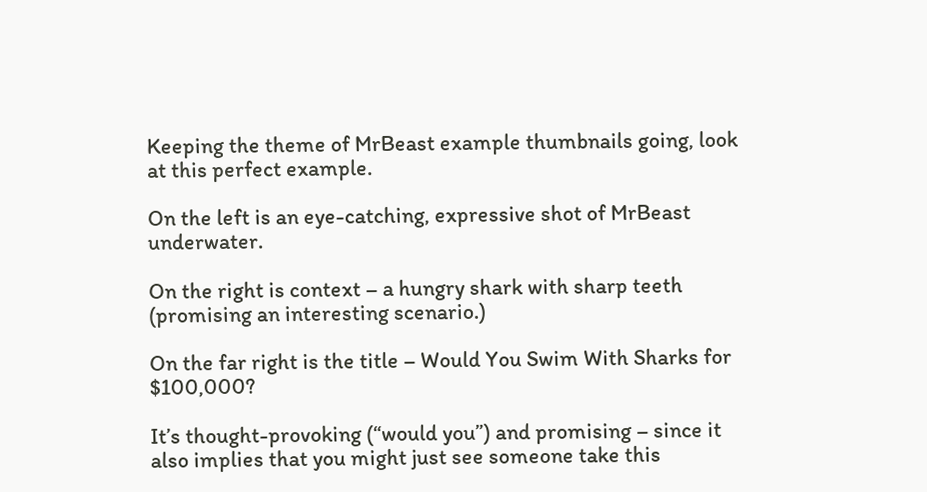Keeping the theme of MrBeast example thumbnails going, look at this perfect example.

On the left is an eye-catching, expressive shot of MrBeast underwater.

On the right is context – a hungry shark with sharp teeth (promising an interesting scenario.)

On the far right is the title – Would You Swim With Sharks for $100,000?

It’s thought-provoking (“would you”) and promising – since it also implies that you might just see someone take this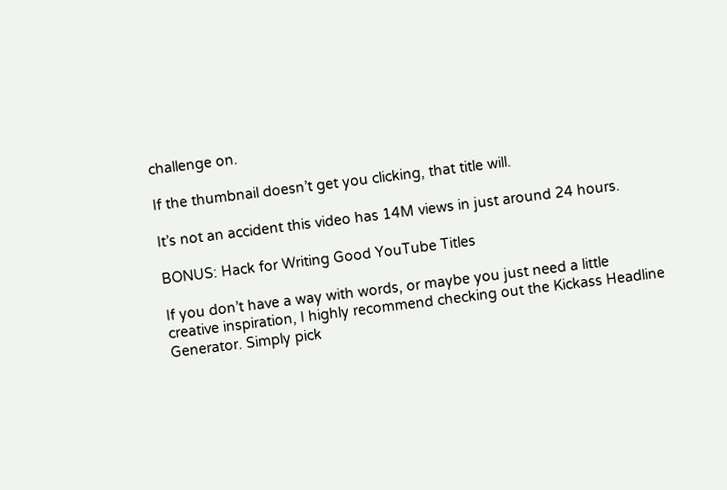challenge on.

If the thumbnail doesn’t get you clicking, that title will.

It’s not an accident this video has 14M views in just around 24 hours.

BONUS: Hack for Writing Good YouTube Titles

If you don’t have a way with words, or maybe you just need a little creative inspiration, I highly recommend checking out the Kickass Headline Generator. Simply pick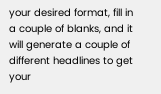your desired format, fill in a couple of blanks, and it will generate a couple of different headlines to get your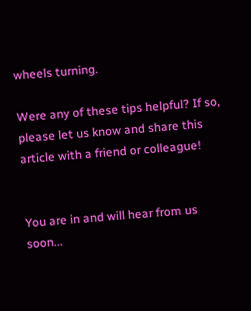wheels turning.

Were any of these tips helpful? If so, please let us know and share this article with a friend or colleague!


You are in and will hear from us soon...